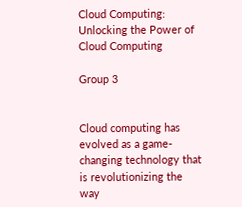Cloud Computing: Unlocking the Power of Cloud Computing

Group 3


Cloud computing has evolved as a game-changing technology that is revolutionizing the way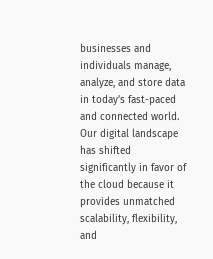businesses and individuals manage, analyze, and store data in today’s fast-paced and connected world. Our digital landscape has shifted significantly in favor of the cloud because it provides unmatched scalability, flexibility, and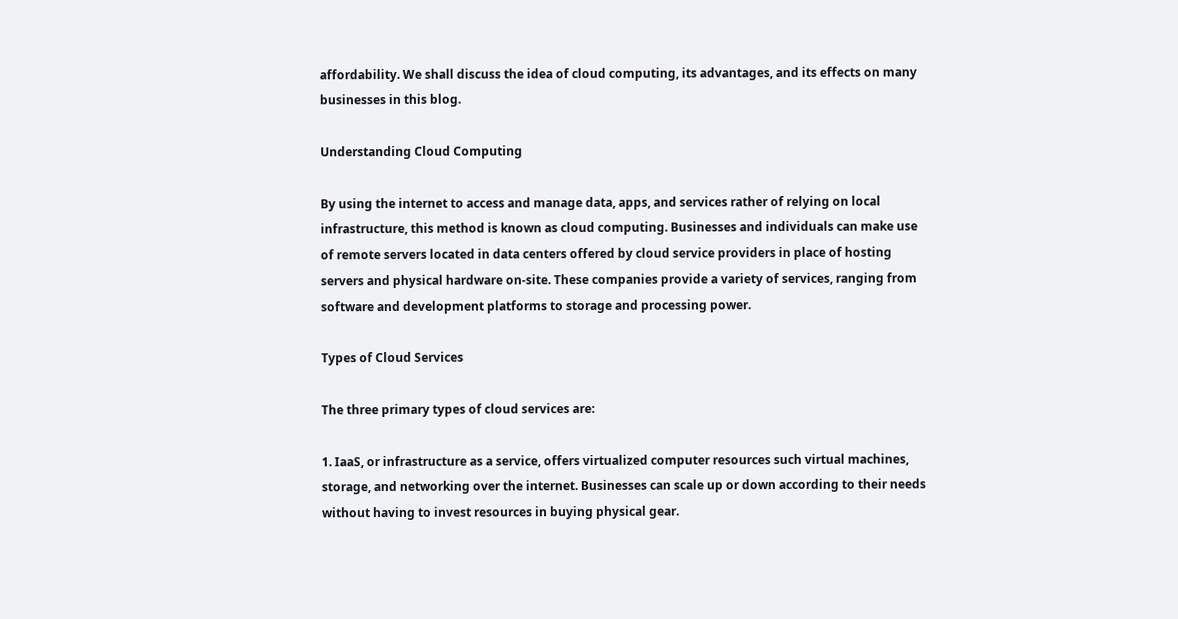affordability. We shall discuss the idea of cloud computing, its advantages, and its effects on many businesses in this blog.

Understanding Cloud Computing

By using the internet to access and manage data, apps, and services rather of relying on local infrastructure, this method is known as cloud computing. Businesses and individuals can make use of remote servers located in data centers offered by cloud service providers in place of hosting servers and physical hardware on-site. These companies provide a variety of services, ranging from software and development platforms to storage and processing power.

Types of Cloud Services

The three primary types of cloud services are:

1. IaaS, or infrastructure as a service, offers virtualized computer resources such virtual machines, storage, and networking over the internet. Businesses can scale up or down according to their needs without having to invest resources in buying physical gear.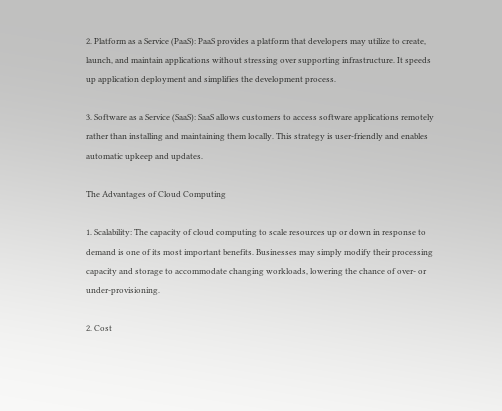2. Platform as a Service (PaaS): PaaS provides a platform that developers may utilize to create, launch, and maintain applications without stressing over supporting infrastructure. It speeds up application deployment and simplifies the development process.

3. Software as a Service (SaaS): SaaS allows customers to access software applications remotely rather than installing and maintaining them locally. This strategy is user-friendly and enables automatic upkeep and updates.

The Advantages of Cloud Computing

1. Scalability: The capacity of cloud computing to scale resources up or down in response to demand is one of its most important benefits. Businesses may simply modify their processing capacity and storage to accommodate changing workloads, lowering the chance of over- or under-provisioning.

2. Cost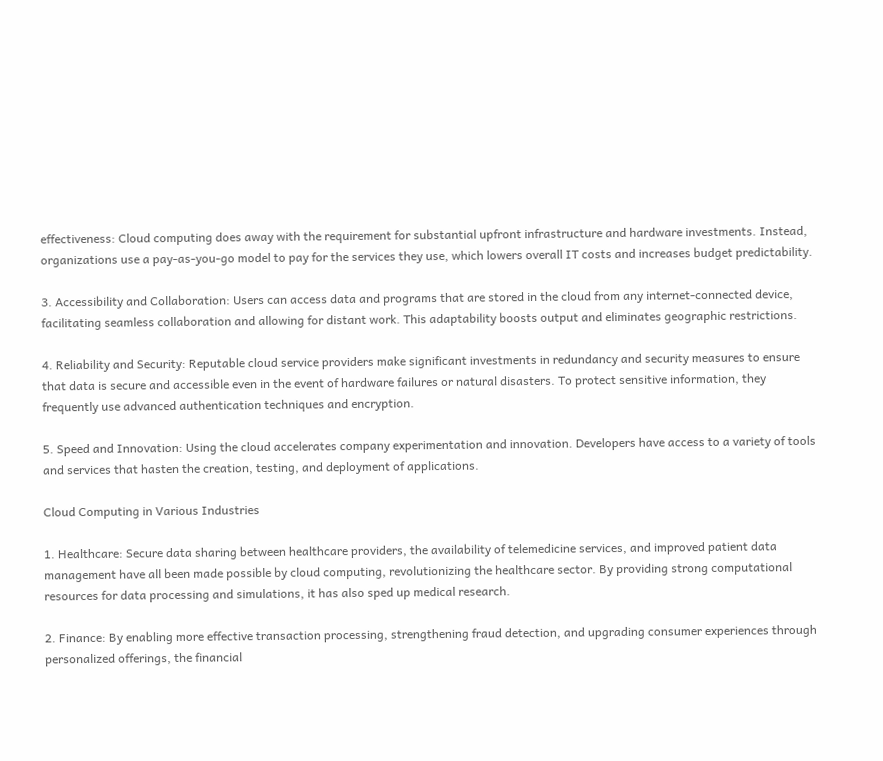effectiveness: Cloud computing does away with the requirement for substantial upfront infrastructure and hardware investments. Instead, organizations use a pay-as-you-go model to pay for the services they use, which lowers overall IT costs and increases budget predictability.

3. Accessibility and Collaboration: Users can access data and programs that are stored in the cloud from any internet-connected device, facilitating seamless collaboration and allowing for distant work. This adaptability boosts output and eliminates geographic restrictions.

4. Reliability and Security: Reputable cloud service providers make significant investments in redundancy and security measures to ensure that data is secure and accessible even in the event of hardware failures or natural disasters. To protect sensitive information, they frequently use advanced authentication techniques and encryption.

5. Speed and Innovation: Using the cloud accelerates company experimentation and innovation. Developers have access to a variety of tools and services that hasten the creation, testing, and deployment of applications.

Cloud Computing in Various Industries

1. Healthcare: Secure data sharing between healthcare providers, the availability of telemedicine services, and improved patient data management have all been made possible by cloud computing, revolutionizing the healthcare sector. By providing strong computational resources for data processing and simulations, it has also sped up medical research.

2. Finance: By enabling more effective transaction processing, strengthening fraud detection, and upgrading consumer experiences through personalized offerings, the financial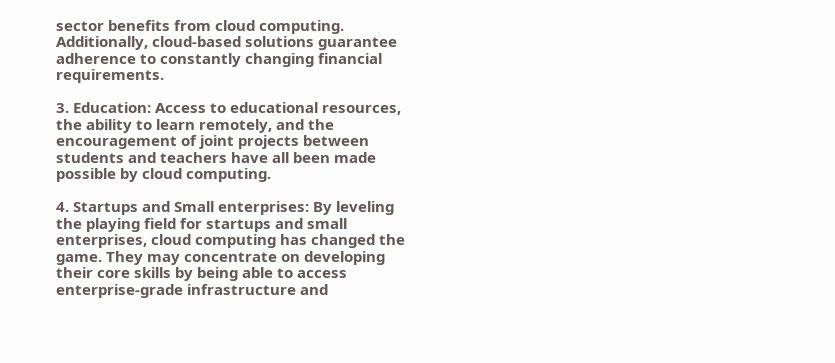sector benefits from cloud computing. Additionally, cloud-based solutions guarantee adherence to constantly changing financial requirements.

3. Education: Access to educational resources, the ability to learn remotely, and the encouragement of joint projects between students and teachers have all been made possible by cloud computing.

4. Startups and Small enterprises: By leveling the playing field for startups and small enterprises, cloud computing has changed the game. They may concentrate on developing their core skills by being able to access enterprise-grade infrastructure and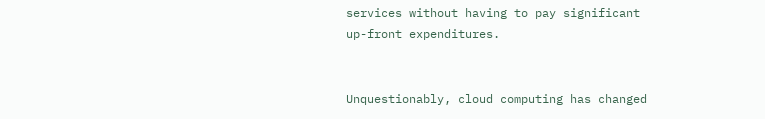services without having to pay significant up-front expenditures.


Unquestionably, cloud computing has changed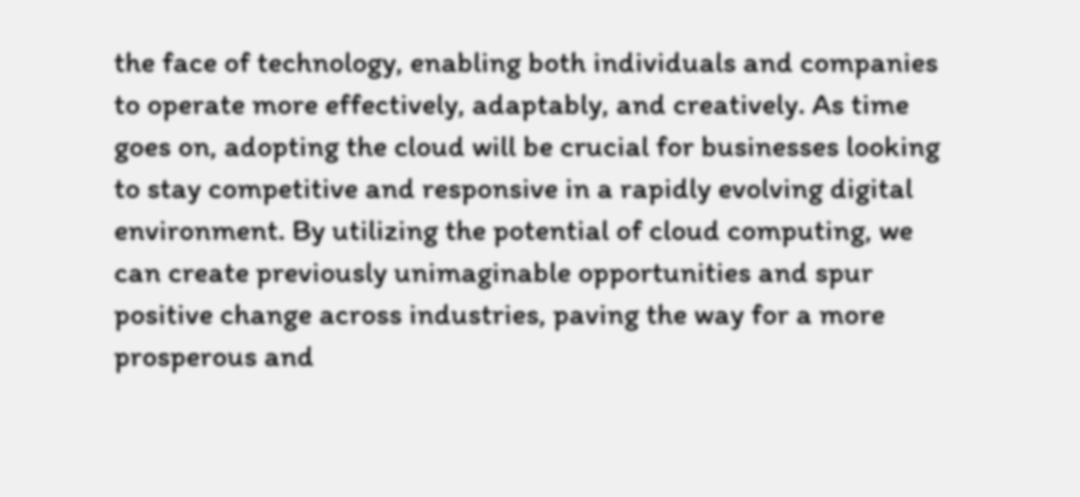the face of technology, enabling both individuals and companies to operate more effectively, adaptably, and creatively. As time goes on, adopting the cloud will be crucial for businesses looking to stay competitive and responsive in a rapidly evolving digital environment. By utilizing the potential of cloud computing, we can create previously unimaginable opportunities and spur positive change across industries, paving the way for a more prosperous and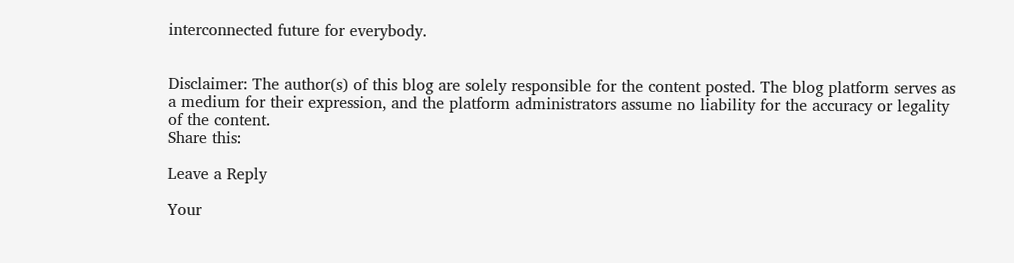interconnected future for everybody.


Disclaimer: The author(s) of this blog are solely responsible for the content posted. The blog platform serves as a medium for their expression, and the platform administrators assume no liability for the accuracy or legality of the content.
Share this:

Leave a Reply

Your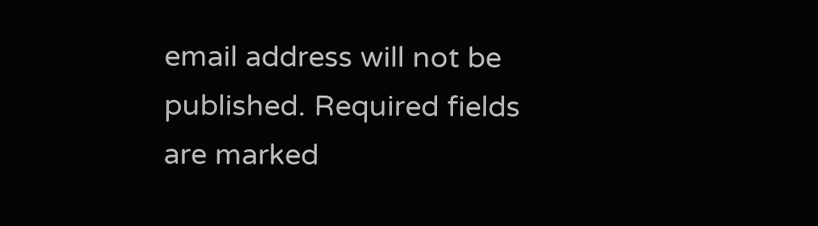email address will not be published. Required fields are marked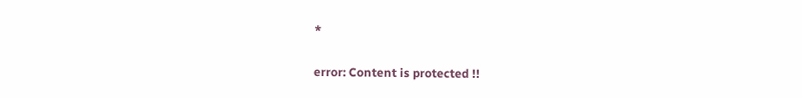*

error: Content is protected !!